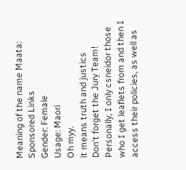Meaning of the name Maata:
Sponsored Links
Gender: Female
Usage: Maori
Oh myy.
it means truth and justics
Don't forget the Jury Team! Personally, I only csneidor those who I get leaflets from and then I access their policies, as well as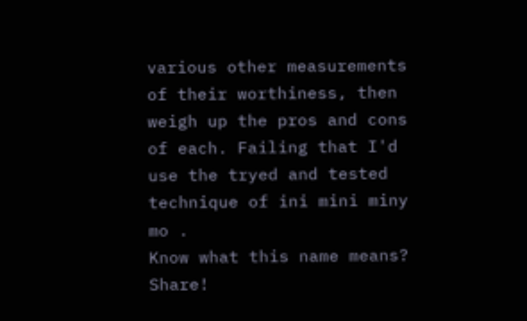various other measurements of their worthiness, then weigh up the pros and cons of each. Failing that I'd use the tryed and tested technique of ini mini miny mo .
Know what this name means? Share!